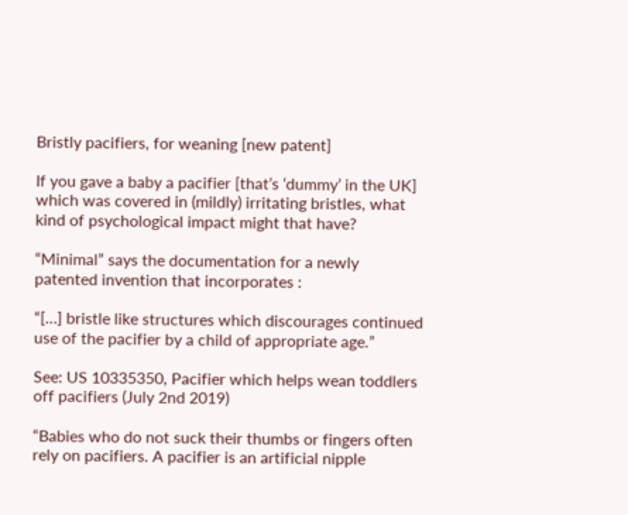Bristly pacifiers, for weaning [new patent]

If you gave a baby a pacifier [that’s ‘dummy’ in the UK] which was covered in (mildly) irritating bristles, what kind of psychological impact might that have?

“Minimal” says the documentation for a newly patented invention that incorporates :

“[…] bristle like structures which discourages continued use of the pacifier by a child of appropriate age.”

See: US 10335350, Pacifier which helps wean toddlers off pacifiers (July 2nd 2019)

“Babies who do not suck their thumbs or fingers often rely on pacifiers. A pacifier is an artificial nipple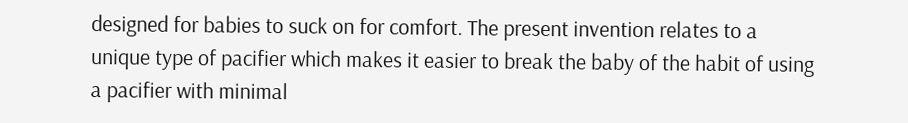designed for babies to suck on for comfort. The present invention relates to a unique type of pacifier which makes it easier to break the baby of the habit of using a pacifier with minimal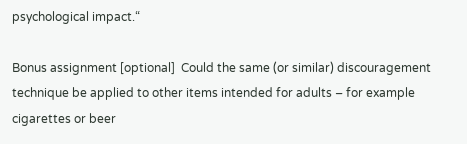psychological impact.“

Bonus assignment [optional]  Could the same (or similar) discouragement technique be applied to other items intended for adults – for example cigarettes or beer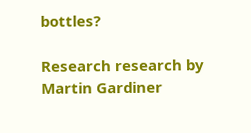bottles?

Research research by Martin Gardiner